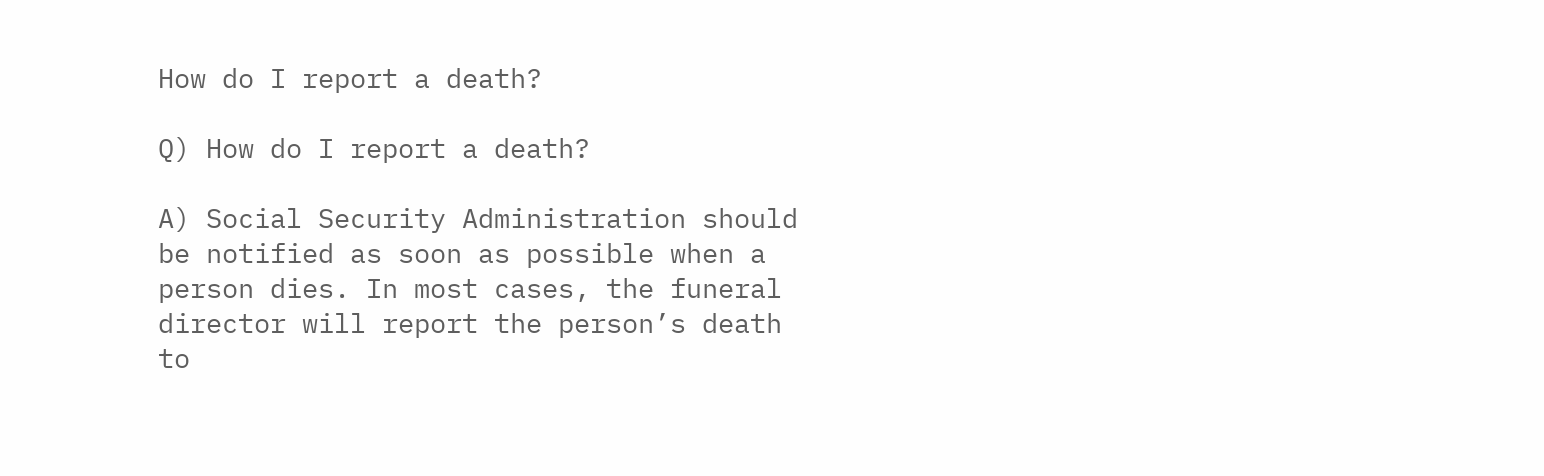How do I report a death?

Q) How do I report a death?

A) Social Security Administration should be notified as soon as possible when a person dies. In most cases, the funeral director will report the person’s death to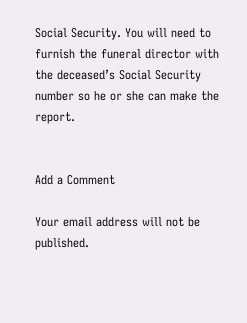Social Security. You will need to furnish the funeral director with the deceased’s Social Security number so he or she can make the report.


Add a Comment

Your email address will not be published.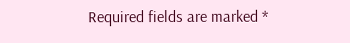Required fields are marked *